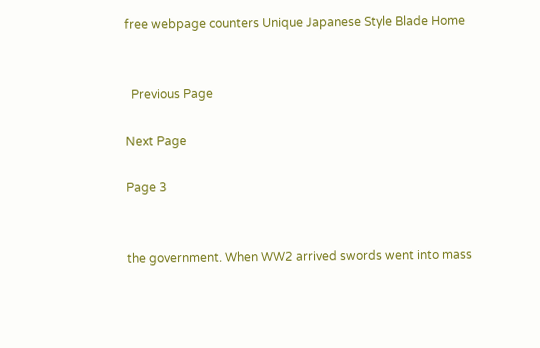free webpage counters Unique Japanese Style Blade Home


  Previous Page

Next Page

Page 3


the government. When WW2 arrived swords went into mass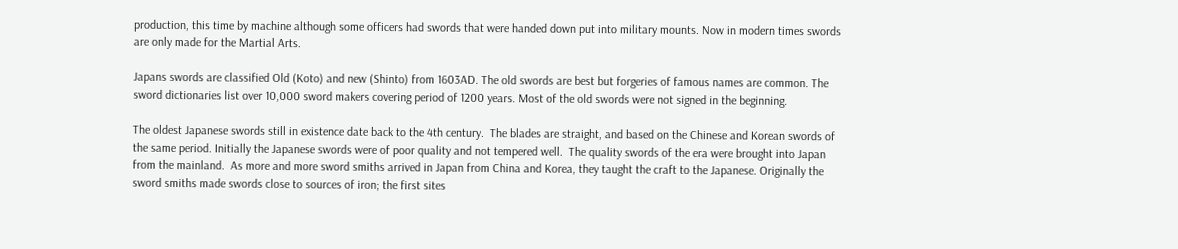production, this time by machine although some officers had swords that were handed down put into military mounts. Now in modern times swords are only made for the Martial Arts.

Japans swords are classified Old (Koto) and new (Shinto) from 1603AD. The old swords are best but forgeries of famous names are common. The sword dictionaries list over 10,000 sword makers covering period of 1200 years. Most of the old swords were not signed in the beginning.

The oldest Japanese swords still in existence date back to the 4th century.  The blades are straight, and based on the Chinese and Korean swords of the same period. Initially the Japanese swords were of poor quality and not tempered well.  The quality swords of the era were brought into Japan from the mainland.  As more and more sword smiths arrived in Japan from China and Korea, they taught the craft to the Japanese. Originally the sword smiths made swords close to sources of iron; the first sites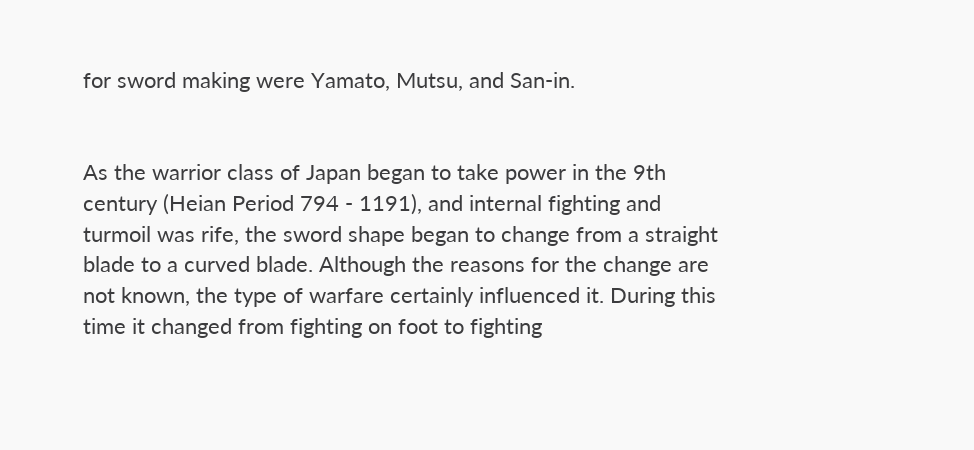for sword making were Yamato, Mutsu, and San-in.


As the warrior class of Japan began to take power in the 9th century (Heian Period 794 - 1191), and internal fighting and turmoil was rife, the sword shape began to change from a straight blade to a curved blade. Although the reasons for the change are not known, the type of warfare certainly influenced it. During this time it changed from fighting on foot to fighting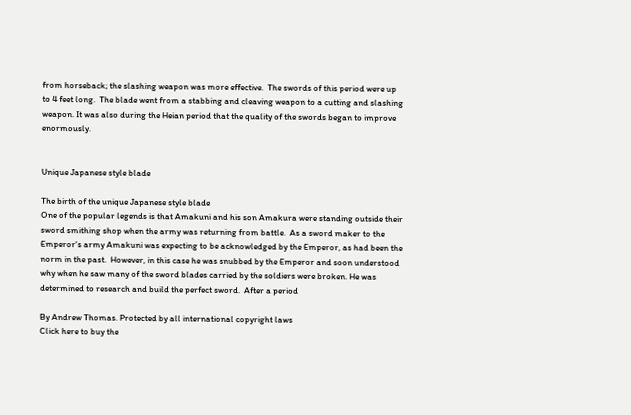from horseback; the slashing weapon was more effective.  The swords of this period were up to 4 feet long.  The blade went from a stabbing and cleaving weapon to a cutting and slashing weapon. It was also during the Heian period that the quality of the swords began to improve enormously.


Unique Japanese style blade

The birth of the unique Japanese style blade
One of the popular legends is that Amakuni and his son Amakura were standing outside their sword smithing shop when the army was returning from battle.  As a sword maker to the Emperor's army Amakuni was expecting to be acknowledged by the Emperor, as had been the norm in the past.  However, in this case he was snubbed by the Emperor and soon understood why when he saw many of the sword blades carried by the soldiers were broken. He was determined to research and build the perfect sword.  After a period

By Andrew Thomas. Protected by all international copyright laws
Click here to buy the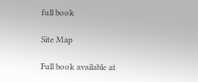full book

Site Map

Full book available at